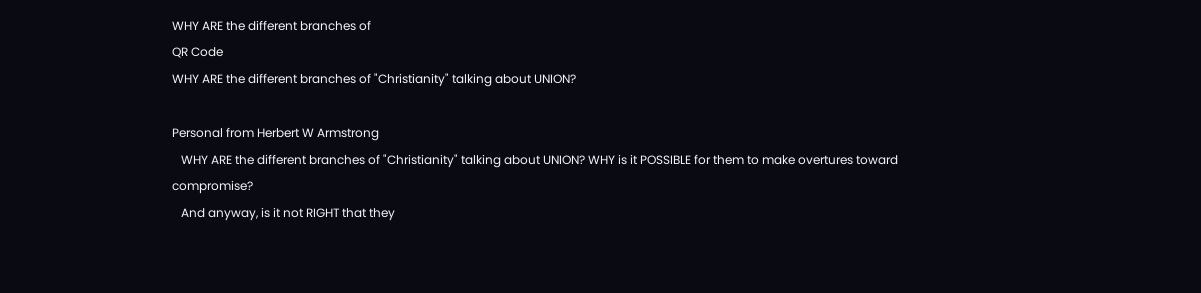WHY ARE the different branches of
QR Code
WHY ARE the different branches of "Christianity" talking about UNION?

Personal from Herbert W Armstrong
   WHY ARE the different branches of "Christianity" talking about UNION? WHY is it POSSIBLE for them to make overtures toward compromise?
   And anyway, is it not RIGHT that they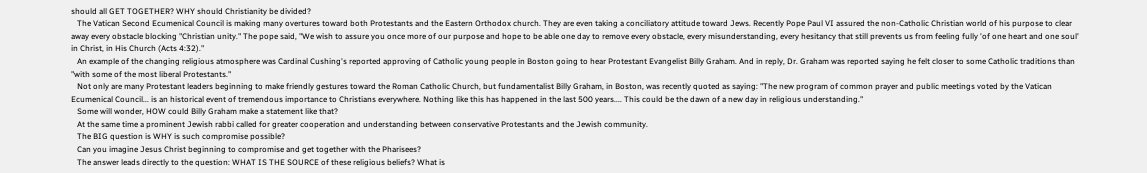should all GET TOGETHER? WHY should Christianity be divided?
   The Vatican Second Ecumenical Council is making many overtures toward both Protestants and the Eastern Orthodox church. They are even taking a conciliatory attitude toward Jews. Recently Pope Paul VI assured the non-Catholic Christian world of his purpose to clear away every obstacle blocking "Christian unity." The pope said, "We wish to assure you once more of our purpose and hope to be able one day to remove every obstacle, every misunderstanding, every hesitancy that still prevents us from feeling fully 'of one heart and one soul' in Christ, in His Church (Acts 4:32)."
   An example of the changing religious atmosphere was Cardinal Cushing's reported approving of Catholic young people in Boston going to hear Protestant Evangelist Billy Graham. And in reply, Dr. Graham was reported saying he felt closer to some Catholic traditions than "with some of the most liberal Protestants."
   Not only are many Protestant leaders beginning to make friendly gestures toward the Roman Catholic Church, but fundamentalist Billy Graham, in Boston, was recently quoted as saying: "The new program of common prayer and public meetings voted by the Vatican Ecumenical Council... is an historical event of tremendous importance to Christians everywhere. Nothing like this has happened in the last 500 years.... This could be the dawn of a new day in religious understanding."
   Some will wonder, HOW could Billy Graham make a statement like that?
   At the same time a prominent Jewish rabbi called for greater cooperation and understanding between conservative Protestants and the Jewish community.
   The BIG question is WHY is such compromise possible?
   Can you imagine Jesus Christ beginning to compromise and get together with the Pharisees?
   The answer leads directly to the question: WHAT IS THE SOURCE of these religious beliefs? What is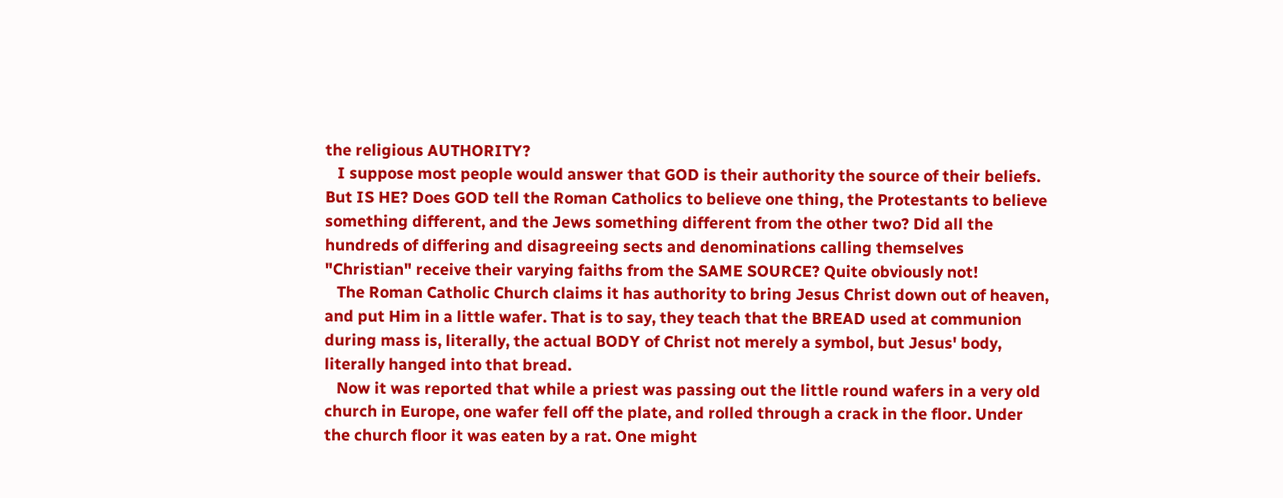the religious AUTHORITY?
   I suppose most people would answer that GOD is their authority the source of their beliefs. But IS HE? Does GOD tell the Roman Catholics to believe one thing, the Protestants to believe something different, and the Jews something different from the other two? Did all the hundreds of differing and disagreeing sects and denominations calling themselves "Christian" receive their varying faiths from the SAME SOURCE? Quite obviously not!
   The Roman Catholic Church claims it has authority to bring Jesus Christ down out of heaven, and put Him in a little wafer. That is to say, they teach that the BREAD used at communion during mass is, literally, the actual BODY of Christ not merely a symbol, but Jesus' body, literally hanged into that bread.
   Now it was reported that while a priest was passing out the little round wafers in a very old church in Europe, one wafer fell off the plate, and rolled through a crack in the floor. Under the church floor it was eaten by a rat. One might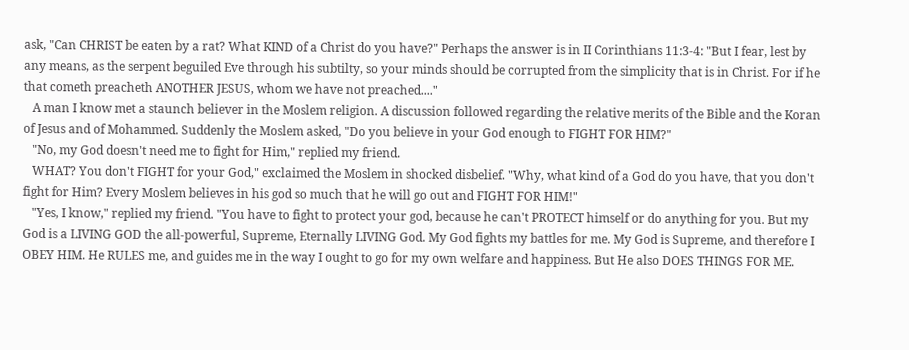ask, "Can CHRIST be eaten by a rat? What KIND of a Christ do you have?" Perhaps the answer is in II Corinthians 11:3-4: "But I fear, lest by any means, as the serpent beguiled Eve through his subtilty, so your minds should be corrupted from the simplicity that is in Christ. For if he that cometh preacheth ANOTHER JESUS, whom we have not preached...."
   A man I know met a staunch believer in the Moslem religion. A discussion followed regarding the relative merits of the Bible and the Koran of Jesus and of Mohammed. Suddenly the Moslem asked, "Do you believe in your God enough to FIGHT FOR HIM?"
   "No, my God doesn't need me to fight for Him," replied my friend.
   WHAT? You don't FIGHT for your God," exclaimed the Moslem in shocked disbelief. "Why, what kind of a God do you have, that you don't fight for Him? Every Moslem believes in his god so much that he will go out and FIGHT FOR HIM!"
   "Yes, I know," replied my friend. "You have to fight to protect your god, because he can't PROTECT himself or do anything for you. But my God is a LIVING GOD the all-powerful, Supreme, Eternally LIVING God. My God fights my battles for me. My God is Supreme, and therefore I OBEY HIM. He RULES me, and guides me in the way I ought to go for my own welfare and happiness. But He also DOES THINGS FOR ME.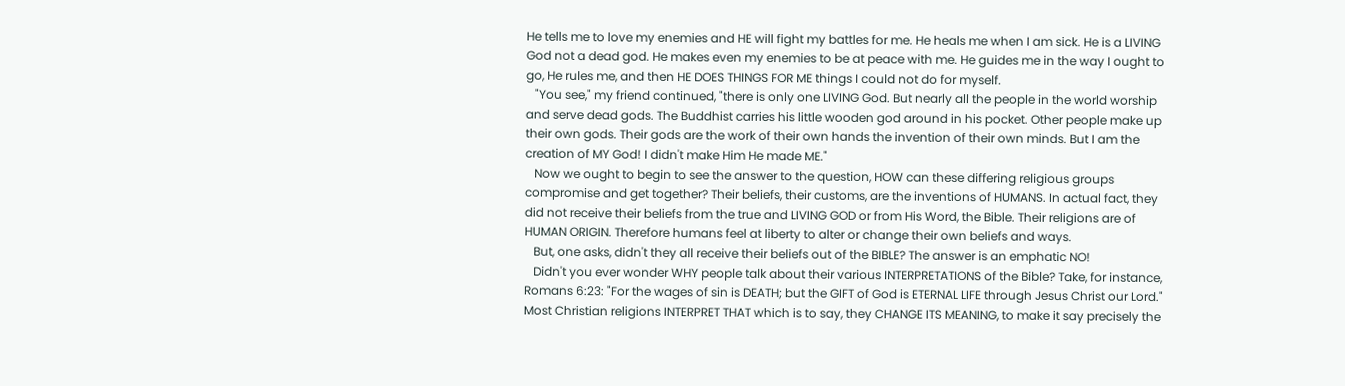He tells me to love my enemies and HE will fight my battles for me. He heals me when I am sick. He is a LIVING God not a dead god. He makes even my enemies to be at peace with me. He guides me in the way I ought to go, He rules me, and then HE DOES THINGS FOR ME things I could not do for myself.
   "You see," my friend continued, "there is only one LIVING God. But nearly all the people in the world worship and serve dead gods. The Buddhist carries his little wooden god around in his pocket. Other people make up their own gods. Their gods are the work of their own hands the invention of their own minds. But I am the creation of MY God! I didn't make Him He made ME."
   Now we ought to begin to see the answer to the question, HOW can these differing religious groups compromise and get together? Their beliefs, their customs, are the inventions of HUMANS. In actual fact, they did not receive their beliefs from the true and LIVING GOD or from His Word, the Bible. Their religions are of HUMAN ORIGIN. Therefore humans feel at liberty to alter or change their own beliefs and ways.
   But, one asks, didn't they all receive their beliefs out of the BIBLE? The answer is an emphatic NO!
   Didn't you ever wonder WHY people talk about their various INTERPRETATIONS of the Bible? Take, for instance, Romans 6:23: "For the wages of sin is DEATH; but the GIFT of God is ETERNAL LIFE through Jesus Christ our Lord." Most Christian religions INTERPRET THAT which is to say, they CHANGE ITS MEANING, to make it say precisely the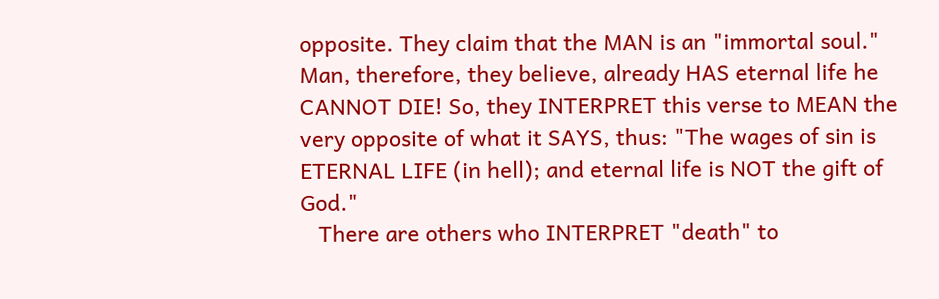opposite. They claim that the MAN is an "immortal soul." Man, therefore, they believe, already HAS eternal life he CANNOT DIE! So, they INTERPRET this verse to MEAN the very opposite of what it SAYS, thus: "The wages of sin is ETERNAL LIFE (in hell); and eternal life is NOT the gift of God."
   There are others who INTERPRET "death" to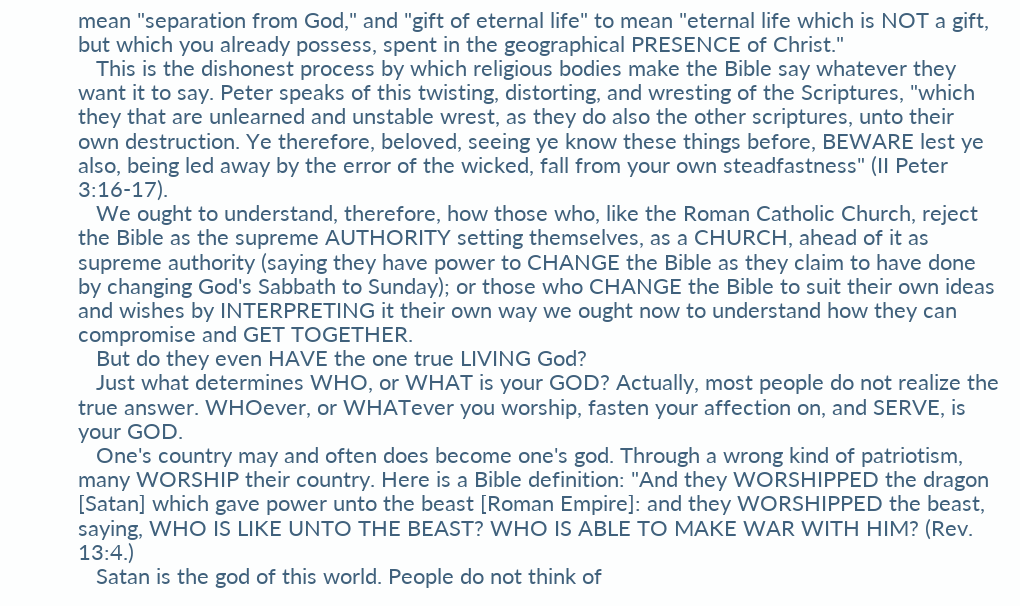mean "separation from God," and "gift of eternal life" to mean "eternal life which is NOT a gift, but which you already possess, spent in the geographical PRESENCE of Christ."
   This is the dishonest process by which religious bodies make the Bible say whatever they want it to say. Peter speaks of this twisting, distorting, and wresting of the Scriptures, "which they that are unlearned and unstable wrest, as they do also the other scriptures, unto their own destruction. Ye therefore, beloved, seeing ye know these things before, BEWARE lest ye also, being led away by the error of the wicked, fall from your own steadfastness" (II Peter 3:16-17).
   We ought to understand, therefore, how those who, like the Roman Catholic Church, reject the Bible as the supreme AUTHORITY setting themselves, as a CHURCH, ahead of it as supreme authority (saying they have power to CHANGE the Bible as they claim to have done by changing God's Sabbath to Sunday); or those who CHANGE the Bible to suit their own ideas and wishes by INTERPRETING it their own way we ought now to understand how they can compromise and GET TOGETHER.
   But do they even HAVE the one true LIVING God?
   Just what determines WHO, or WHAT is your GOD? Actually, most people do not realize the true answer. WHOever, or WHATever you worship, fasten your affection on, and SERVE, is your GOD.
   One's country may and often does become one's god. Through a wrong kind of patriotism, many WORSHIP their country. Here is a Bible definition: "And they WORSHIPPED the dragon [Satan] which gave power unto the beast [Roman Empire]: and they WORSHIPPED the beast, saying, WHO IS LIKE UNTO THE BEAST? WHO IS ABLE TO MAKE WAR WITH HIM? (Rev. 13:4.)
   Satan is the god of this world. People do not think of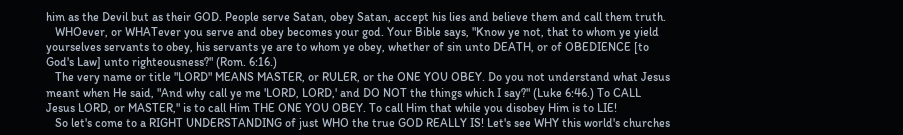him as the Devil but as their GOD. People serve Satan, obey Satan, accept his lies and believe them and call them truth.
   WHOever, or WHATever you serve and obey becomes your god. Your Bible says, "Know ye not, that to whom ye yield yourselves servants to obey, his servants ye are to whom ye obey, whether of sin unto DEATH, or of OBEDIENCE [to God's Law] unto righteousness?" (Rom. 6:16.)
   The very name or title "LORD" MEANS MASTER, or RULER, or the ONE YOU OBEY. Do you not understand what Jesus meant when He said, "And why call ye me 'LORD, LORD,' and DO NOT the things which I say?" (Luke 6:46.) To CALL Jesus LORD, or MASTER," is to call Him THE ONE YOU OBEY. To call Him that while you disobey Him is to LIE!
   So let's come to a RIGHT UNDERSTANDING of just WHO the true GOD REALLY IS! Let's see WHY this world's churches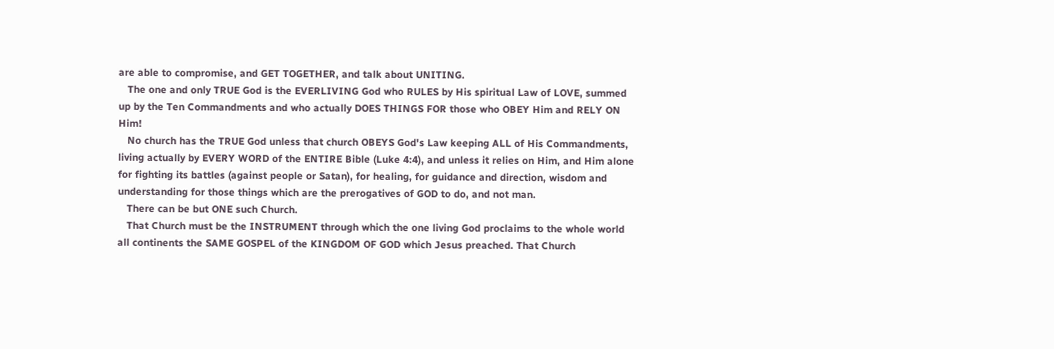are able to compromise, and GET TOGETHER, and talk about UNITING.
   The one and only TRUE God is the EVERLIVING God who RULES by His spiritual Law of LOVE, summed up by the Ten Commandments and who actually DOES THINGS FOR those who OBEY Him and RELY ON Him!
   No church has the TRUE God unless that church OBEYS God's Law keeping ALL of His Commandments, living actually by EVERY WORD of the ENTIRE Bible (Luke 4:4), and unless it relies on Him, and Him alone for fighting its battles (against people or Satan), for healing, for guidance and direction, wisdom and understanding for those things which are the prerogatives of GOD to do, and not man.
   There can be but ONE such Church.
   That Church must be the INSTRUMENT through which the one living God proclaims to the whole world all continents the SAME GOSPEL of the KINGDOM OF GOD which Jesus preached. That Church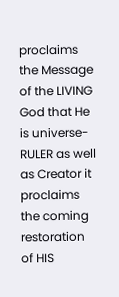proclaims the Message of the LIVING God that He is universe-RULER as well as Creator it proclaims the coming restoration of HIS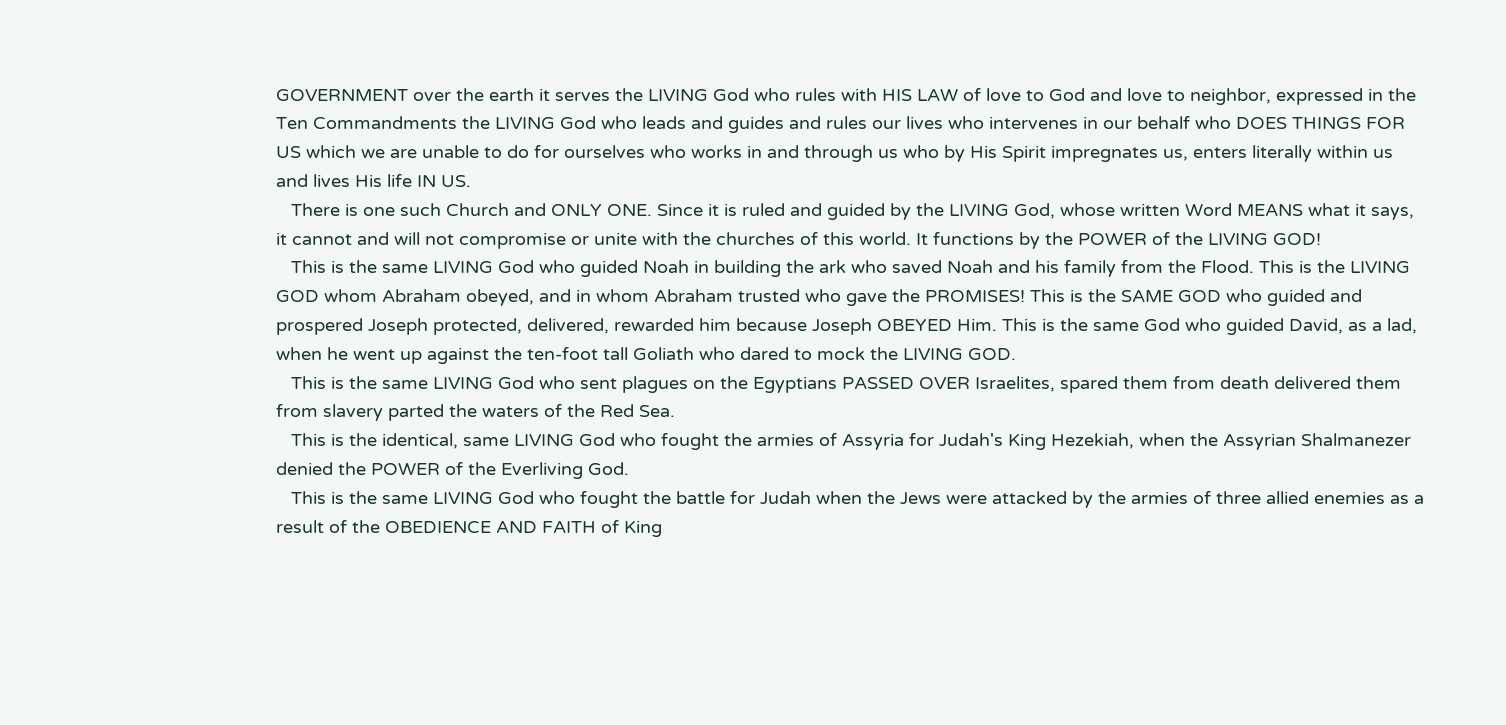GOVERNMENT over the earth it serves the LIVING God who rules with HIS LAW of love to God and love to neighbor, expressed in the Ten Commandments the LIVING God who leads and guides and rules our lives who intervenes in our behalf who DOES THINGS FOR US which we are unable to do for ourselves who works in and through us who by His Spirit impregnates us, enters literally within us and lives His life IN US.
   There is one such Church and ONLY ONE. Since it is ruled and guided by the LIVING God, whose written Word MEANS what it says, it cannot and will not compromise or unite with the churches of this world. It functions by the POWER of the LIVING GOD!
   This is the same LIVING God who guided Noah in building the ark who saved Noah and his family from the Flood. This is the LIVING GOD whom Abraham obeyed, and in whom Abraham trusted who gave the PROMISES! This is the SAME GOD who guided and prospered Joseph protected, delivered, rewarded him because Joseph OBEYED Him. This is the same God who guided David, as a lad, when he went up against the ten-foot tall Goliath who dared to mock the LIVING GOD.
   This is the same LIVING God who sent plagues on the Egyptians PASSED OVER Israelites, spared them from death delivered them from slavery parted the waters of the Red Sea.
   This is the identical, same LIVING God who fought the armies of Assyria for Judah's King Hezekiah, when the Assyrian Shalmanezer denied the POWER of the Everliving God.
   This is the same LIVING God who fought the battle for Judah when the Jews were attacked by the armies of three allied enemies as a result of the OBEDIENCE AND FAITH of King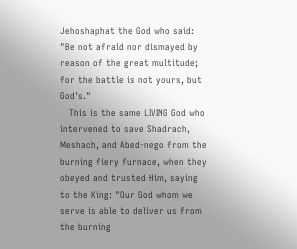Jehoshaphat the God who said: "Be not afraid nor dismayed by reason of the great multitude; for the battle is not yours, but God's."
   This is the same LIVING God who intervened to save Shadrach, Meshach, and Abed-nego from the burning fiery furnace, when they obeyed and trusted Him, saying to the King: "Our God whom we serve is able to deliver us from the burning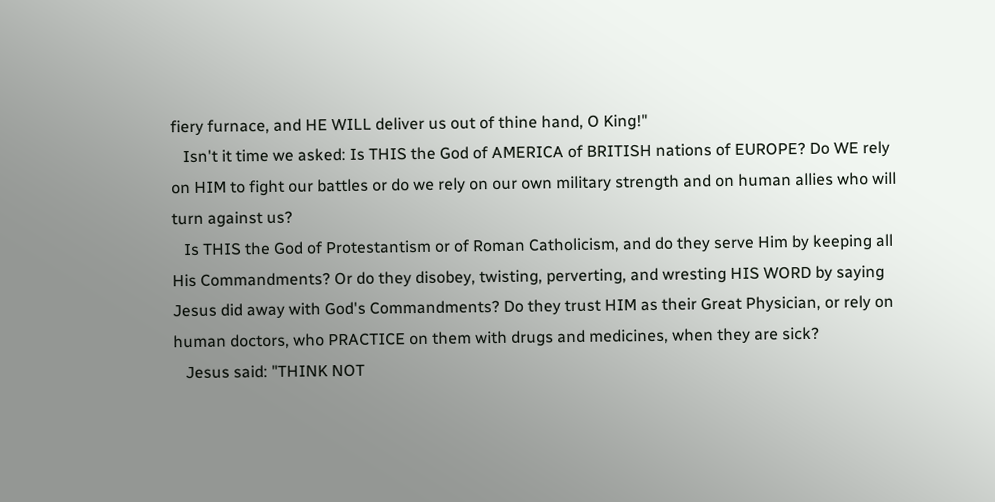fiery furnace, and HE WILL deliver us out of thine hand, O King!"
   Isn't it time we asked: Is THIS the God of AMERICA of BRITISH nations of EUROPE? Do WE rely on HIM to fight our battles or do we rely on our own military strength and on human allies who will turn against us?
   Is THIS the God of Protestantism or of Roman Catholicism, and do they serve Him by keeping all His Commandments? Or do they disobey, twisting, perverting, and wresting HIS WORD by saying Jesus did away with God's Commandments? Do they trust HIM as their Great Physician, or rely on human doctors, who PRACTICE on them with drugs and medicines, when they are sick?
   Jesus said: "THINK NOT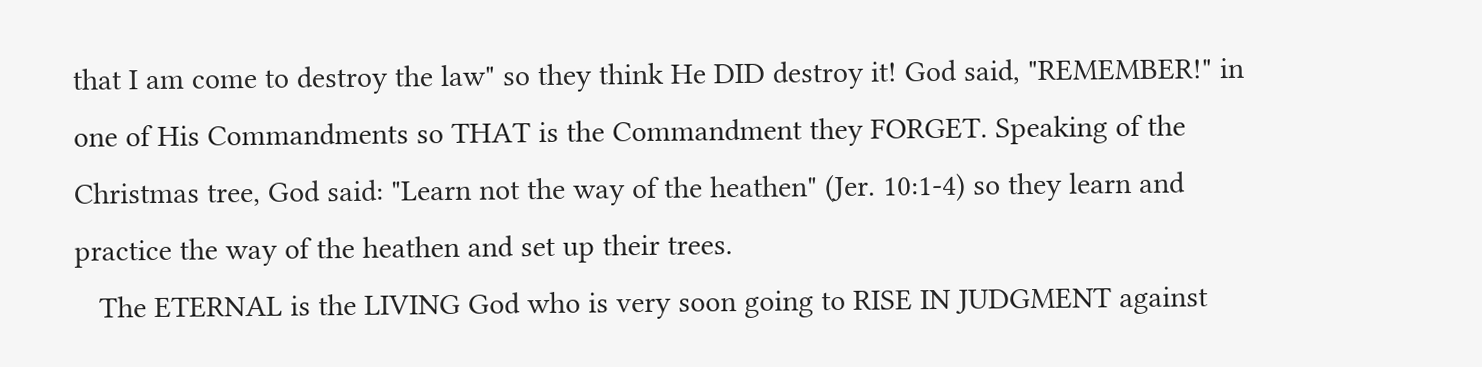that I am come to destroy the law" so they think He DID destroy it! God said, "REMEMBER!" in one of His Commandments so THAT is the Commandment they FORGET. Speaking of the Christmas tree, God said: "Learn not the way of the heathen" (Jer. 10:1-4) so they learn and practice the way of the heathen and set up their trees.
   The ETERNAL is the LIVING God who is very soon going to RISE IN JUDGMENT against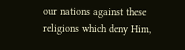our nations against these religions which deny Him,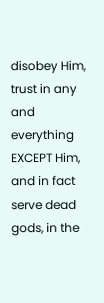disobey Him, trust in any and everything EXCEPT Him, and in fact serve dead gods, in the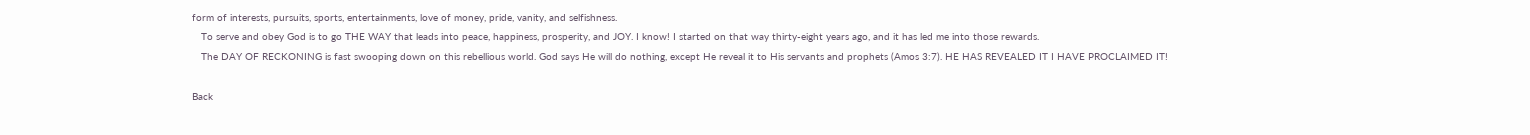form of interests, pursuits, sports, entertainments, love of money, pride, vanity, and selfishness.
   To serve and obey God is to go THE WAY that leads into peace, happiness, prosperity, and JOY. I know! I started on that way thirty-eight years ago, and it has led me into those rewards.
   The DAY OF RECKONING is fast swooping down on this rebellious world. God says He will do nothing, except He reveal it to His servants and prophets (Amos 3:7). HE HAS REVEALED IT I HAVE PROCLAIMED IT!

Back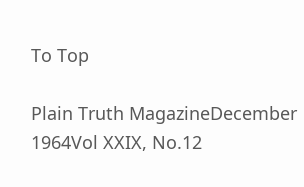To Top

Plain Truth MagazineDecember 1964Vol XXIX, No.12